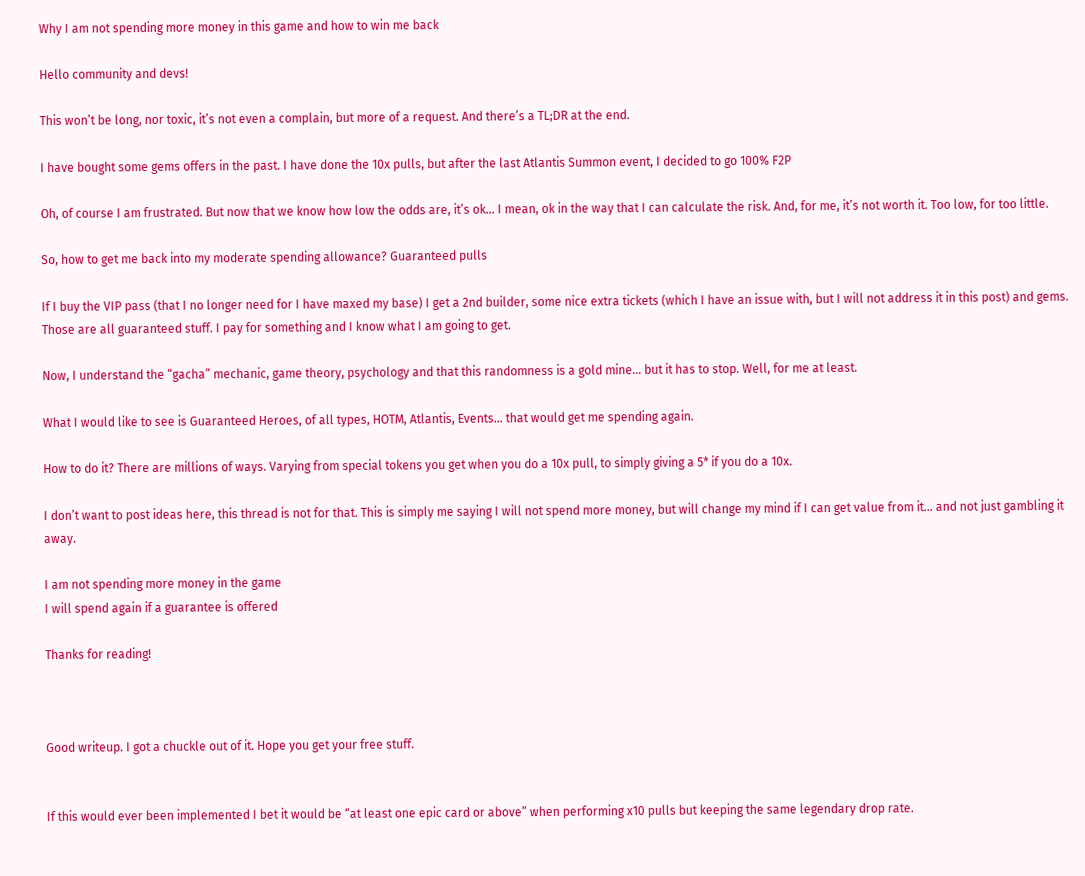Why I am not spending more money in this game and how to win me back

Hello community and devs!

This won’t be long, nor toxic, it’s not even a complain, but more of a request. And there’s a TL;DR at the end.

I have bought some gems offers in the past. I have done the 10x pulls, but after the last Atlantis Summon event, I decided to go 100% F2P

Oh, of course I am frustrated. But now that we know how low the odds are, it’s ok… I mean, ok in the way that I can calculate the risk. And, for me, it’s not worth it. Too low, for too little.

So, how to get me back into my moderate spending allowance? Guaranteed pulls

If I buy the VIP pass (that I no longer need for I have maxed my base) I get a 2nd builder, some nice extra tickets (which I have an issue with, but I will not address it in this post) and gems. Those are all guaranteed stuff. I pay for something and I know what I am going to get.

Now, I understand the “gacha” mechanic, game theory, psychology and that this randomness is a gold mine… but it has to stop. Well, for me at least.

What I would like to see is Guaranteed Heroes, of all types, HOTM, Atlantis, Events… that would get me spending again.

How to do it? There are millions of ways. Varying from special tokens you get when you do a 10x pull, to simply giving a 5* if you do a 10x.

I don’t want to post ideas here, this thread is not for that. This is simply me saying I will not spend more money, but will change my mind if I can get value from it… and not just gambling it away.

I am not spending more money in the game
I will spend again if a guarantee is offered

Thanks for reading!



Good writeup. I got a chuckle out of it. Hope you get your free stuff.


If this would ever been implemented I bet it would be “at least one epic card or above” when performing x10 pulls but keeping the same legendary drop rate.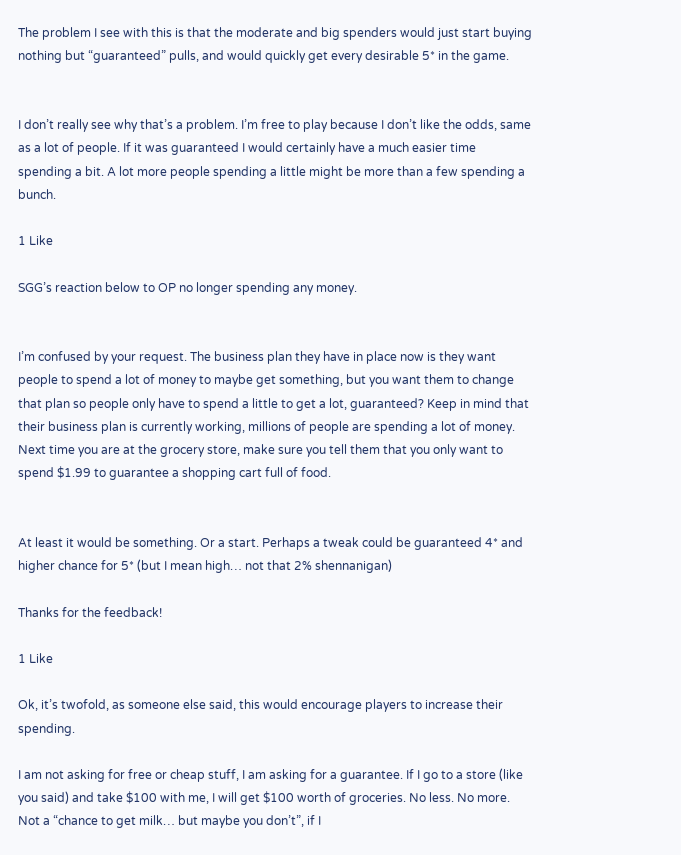The problem I see with this is that the moderate and big spenders would just start buying nothing but “guaranteed” pulls, and would quickly get every desirable 5* in the game.


I don’t really see why that’s a problem. I’m free to play because I don’t like the odds, same as a lot of people. If it was guaranteed I would certainly have a much easier time spending a bit. A lot more people spending a little might be more than a few spending a bunch.

1 Like

SGG’s reaction below to OP no longer spending any money.


I’m confused by your request. The business plan they have in place now is they want people to spend a lot of money to maybe get something, but you want them to change that plan so people only have to spend a little to get a lot, guaranteed? Keep in mind that their business plan is currently working, millions of people are spending a lot of money. Next time you are at the grocery store, make sure you tell them that you only want to spend $1.99 to guarantee a shopping cart full of food.


At least it would be something. Or a start. Perhaps a tweak could be guaranteed 4* and higher chance for 5* (but I mean high… not that 2% shennanigan)

Thanks for the feedback!

1 Like

Ok, it’s twofold, as someone else said, this would encourage players to increase their spending.

I am not asking for free or cheap stuff, I am asking for a guarantee. If I go to a store (like you said) and take $100 with me, I will get $100 worth of groceries. No less. No more. Not a “chance to get milk… but maybe you don’t”, if I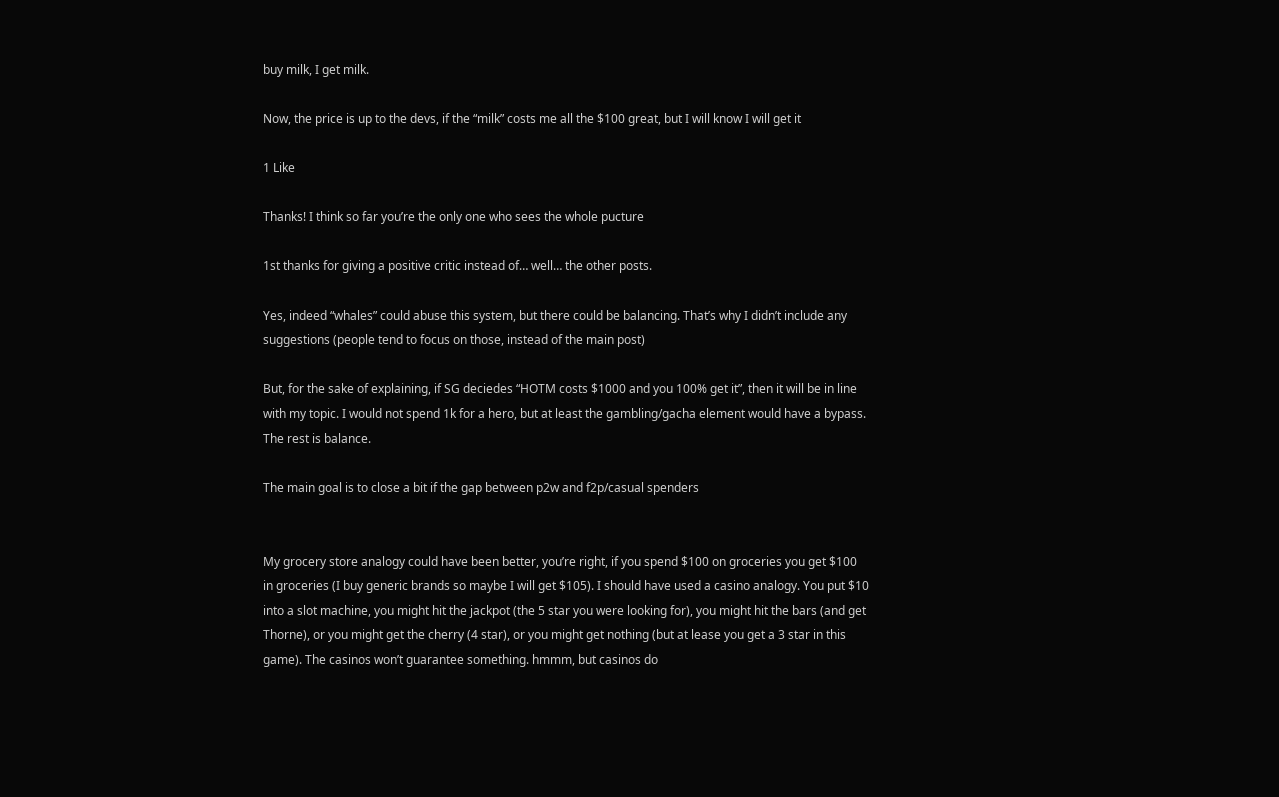buy milk, I get milk.

Now, the price is up to the devs, if the “milk” costs me all the $100 great, but I will know I will get it

1 Like

Thanks! I think so far you’re the only one who sees the whole pucture

1st thanks for giving a positive critic instead of… well… the other posts.

Yes, indeed “whales” could abuse this system, but there could be balancing. That’s why I didn’t include any suggestions (people tend to focus on those, instead of the main post)

But, for the sake of explaining, if SG deciedes “HOTM costs $1000 and you 100% get it”, then it will be in line with my topic. I would not spend 1k for a hero, but at least the gambling/gacha element would have a bypass. The rest is balance.

The main goal is to close a bit if the gap between p2w and f2p/casual spenders


My grocery store analogy could have been better, you’re right, if you spend $100 on groceries you get $100 in groceries (I buy generic brands so maybe I will get $105). I should have used a casino analogy. You put $10 into a slot machine, you might hit the jackpot (the 5 star you were looking for), you might hit the bars (and get Thorne), or you might get the cherry (4 star), or you might get nothing (but at lease you get a 3 star in this game). The casinos won’t guarantee something. hmmm, but casinos do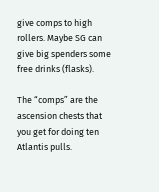give comps to high rollers. Maybe SG can give big spenders some free drinks (flasks).

The “comps” are the ascension chests that you get for doing ten Atlantis pulls.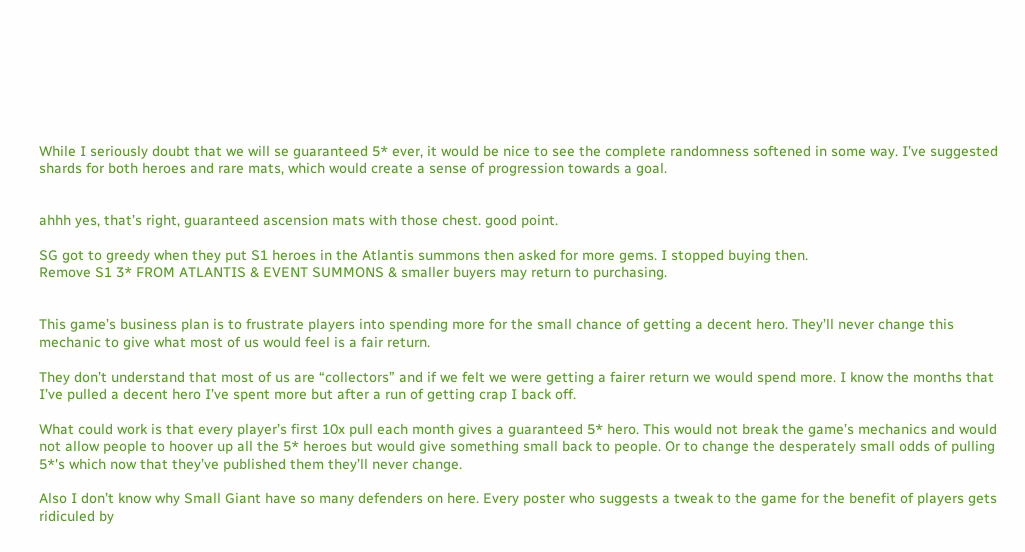While I seriously doubt that we will se guaranteed 5* ever, it would be nice to see the complete randomness softened in some way. I’ve suggested shards for both heroes and rare mats, which would create a sense of progression towards a goal.


ahhh yes, that’s right, guaranteed ascension mats with those chest. good point.

SG got to greedy when they put S1 heroes in the Atlantis summons then asked for more gems. I stopped buying then.
Remove S1 3* FROM ATLANTIS & EVENT SUMMONS & smaller buyers may return to purchasing.


This game’s business plan is to frustrate players into spending more for the small chance of getting a decent hero. They’ll never change this mechanic to give what most of us would feel is a fair return.

They don’t understand that most of us are “collectors” and if we felt we were getting a fairer return we would spend more. I know the months that I’ve pulled a decent hero I’ve spent more but after a run of getting crap I back off.

What could work is that every player’s first 10x pull each month gives a guaranteed 5* hero. This would not break the game’s mechanics and would not allow people to hoover up all the 5* heroes but would give something small back to people. Or to change the desperately small odds of pulling 5*'s which now that they’ve published them they’ll never change.

Also I don’t know why Small Giant have so many defenders on here. Every poster who suggests a tweak to the game for the benefit of players gets ridiculed by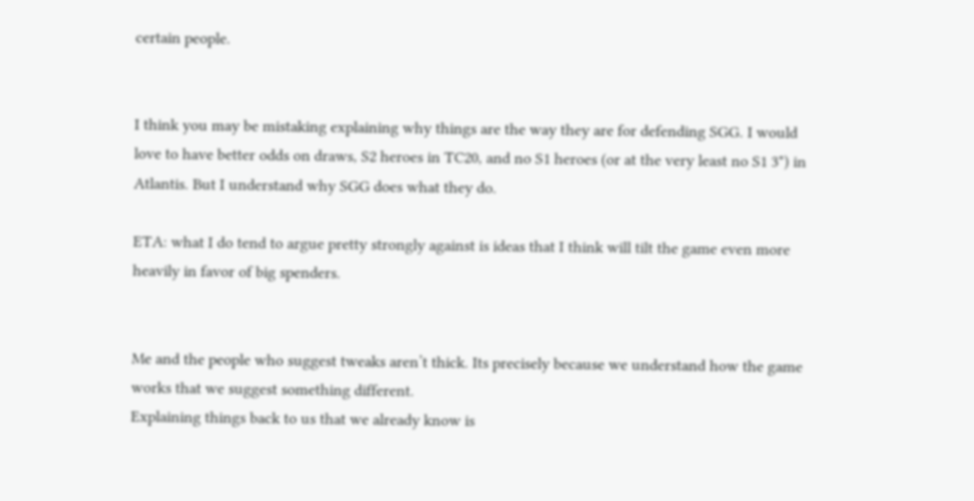certain people.


I think you may be mistaking explaining why things are the way they are for defending SGG. I would love to have better odds on draws, S2 heroes in TC20, and no S1 heroes (or at the very least no S1 3*) in Atlantis. But I understand why SGG does what they do.

ETA: what I do tend to argue pretty strongly against is ideas that I think will tilt the game even more heavily in favor of big spenders.


Me and the people who suggest tweaks aren’t thick. Its precisely because we understand how the game works that we suggest something different.
Explaining things back to us that we already know is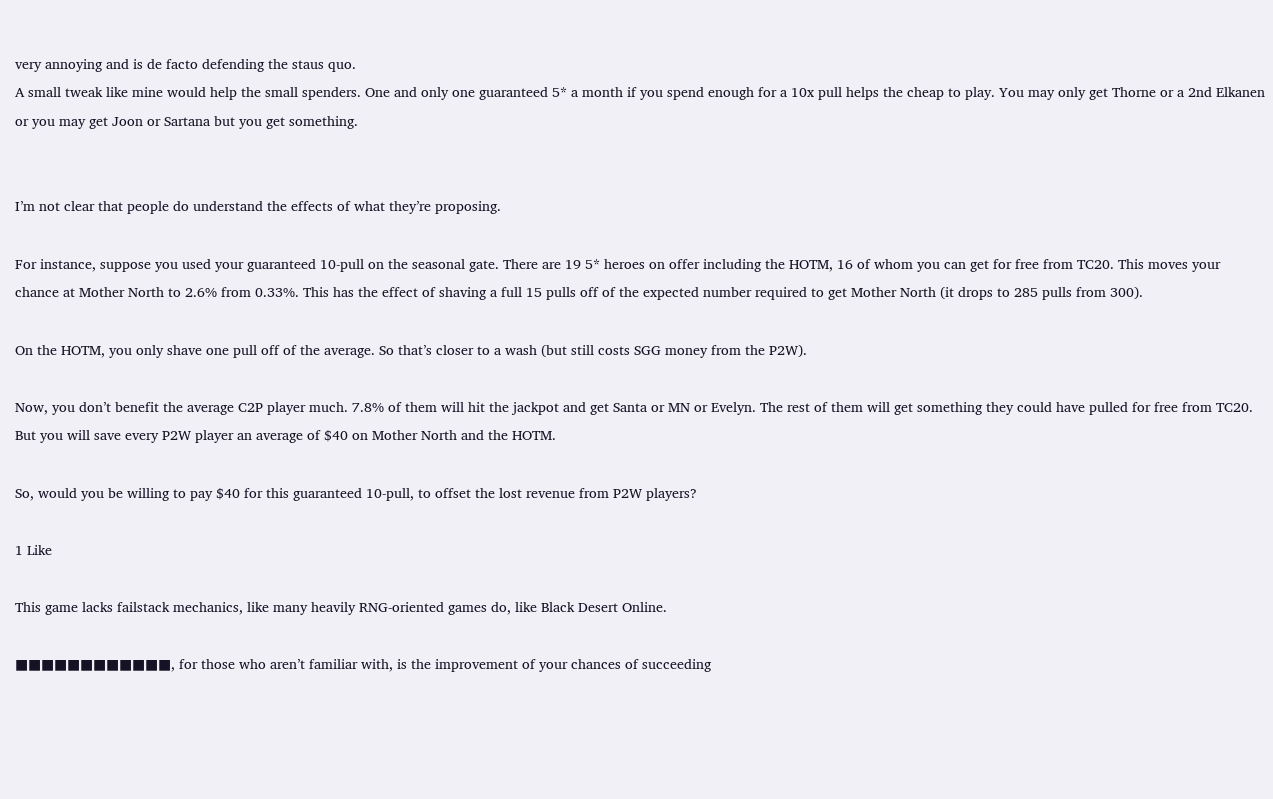very annoying and is de facto defending the staus quo.
A small tweak like mine would help the small spenders. One and only one guaranteed 5* a month if you spend enough for a 10x pull helps the cheap to play. You may only get Thorne or a 2nd Elkanen or you may get Joon or Sartana but you get something.


I’m not clear that people do understand the effects of what they’re proposing.

For instance, suppose you used your guaranteed 10-pull on the seasonal gate. There are 19 5* heroes on offer including the HOTM, 16 of whom you can get for free from TC20. This moves your chance at Mother North to 2.6% from 0.33%. This has the effect of shaving a full 15 pulls off of the expected number required to get Mother North (it drops to 285 pulls from 300).

On the HOTM, you only shave one pull off of the average. So that’s closer to a wash (but still costs SGG money from the P2W).

Now, you don’t benefit the average C2P player much. 7.8% of them will hit the jackpot and get Santa or MN or Evelyn. The rest of them will get something they could have pulled for free from TC20. But you will save every P2W player an average of $40 on Mother North and the HOTM.

So, would you be willing to pay $40 for this guaranteed 10-pull, to offset the lost revenue from P2W players?

1 Like

This game lacks failstack mechanics, like many heavily RNG-oriented games do, like Black Desert Online.

■■■■■■■■■■■■, for those who aren’t familiar with, is the improvement of your chances of succeeding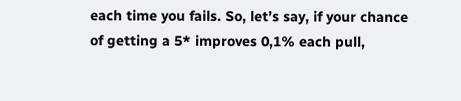each time you fails. So, let’s say, if your chance of getting a 5* improves 0,1% each pull,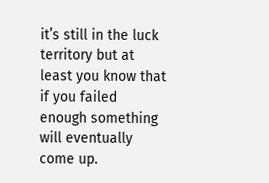it’s still in the luck territory but at least you know that if you failed enough something will eventually come up.